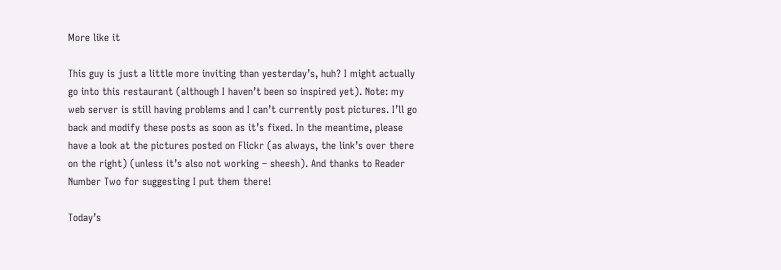More like it

This guy is just a little more inviting than yesterday’s, huh? I might actually go into this restaurant (although I haven’t been so inspired yet). Note: my web server is still having problems and I can’t currently post pictures. I’ll go back and modify these posts as soon as it’s fixed. In the meantime, please have a look at the pictures posted on Flickr (as always, the link’s over there on the right) (unless it’s also not working – sheesh). And thanks to Reader Number Two for suggesting I put them there!

Today’s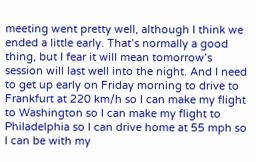meeting went pretty well, although I think we ended a little early. That’s normally a good thing, but I fear it will mean tomorrow’s session will last well into the night. And I need to get up early on Friday morning to drive to Frankfurt at 220 km/h so I can make my flight to Washington so I can make my flight to Philadelphia so I can drive home at 55 mph so I can be with my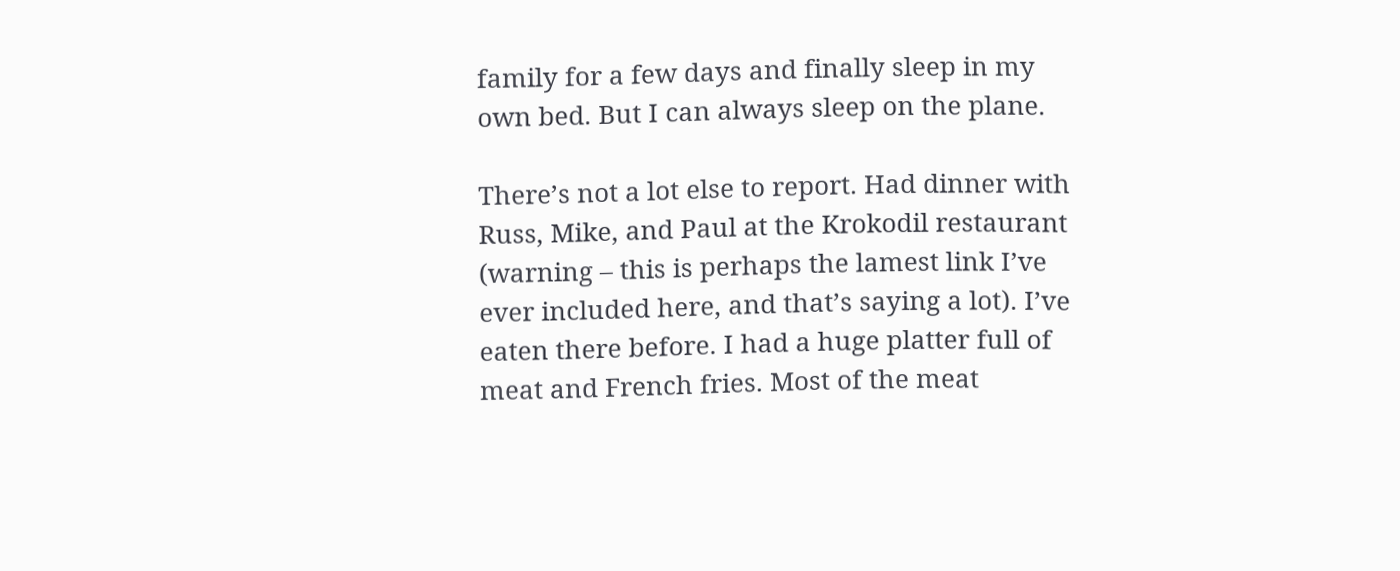family for a few days and finally sleep in my own bed. But I can always sleep on the plane.

There’s not a lot else to report. Had dinner with Russ, Mike, and Paul at the Krokodil restaurant (warning – this is perhaps the lamest link I’ve ever included here, and that’s saying a lot). I’ve eaten there before. I had a huge platter full of meat and French fries. Most of the meat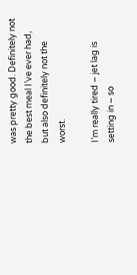was pretty good. Definitely not the best meal I’ve ever had, but also definitely not the worst.

I’m really tired – jet lag is setting in – so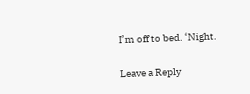I’m off to bed. ‘Night.

Leave a Reply